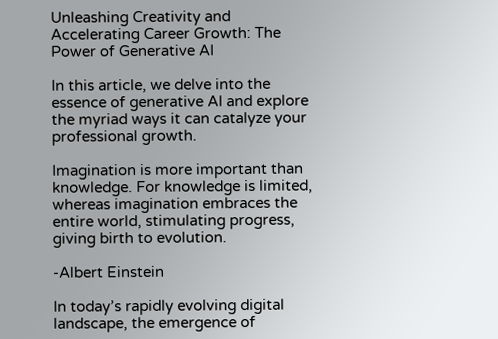Unleashing Creativity and Accelerating Career Growth: The Power of Generative AI

In this article, we delve into the essence of generative AI and explore the myriad ways it can catalyze your professional growth.

Imagination is more important than knowledge. For knowledge is limited, whereas imagination embraces the entire world, stimulating progress, giving birth to evolution.

-Albert Einstein

In today’s rapidly evolving digital landscape, the emergence of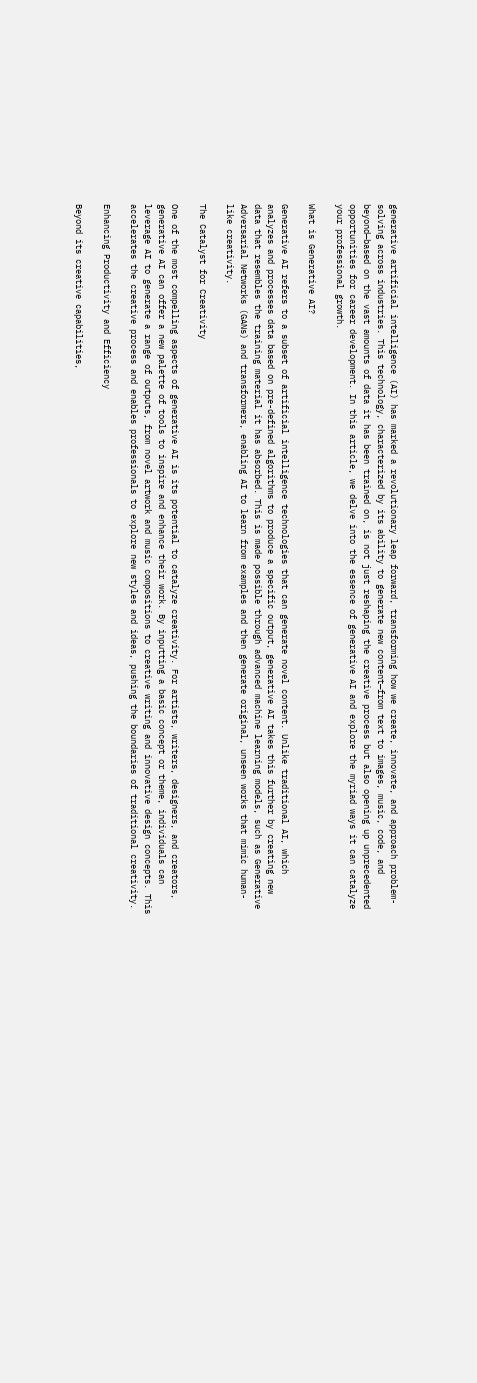generative artificial intelligence (AI) has marked a revolutionary leap forward, transforming how we create, innovate, and approach problem-solving across industries. This technology, characterized by its ability to generate new content—from text to images, music, code, and beyond—based on the vast amounts of data it has been trained on, is not just reshaping the creative process but also opening up unprecedented opportunities for career development. In this article, we delve into the essence of generative AI and explore the myriad ways it can catalyze your professional growth.

What is Generative AI?

Generative AI refers to a subset of artificial intelligence technologies that can generate novel content. Unlike traditional AI, which analyzes and processes data based on pre-defined algorithms to produce a specific output, generative AI takes this further by creating new data that resembles the training material it has absorbed. This is made possible through advanced machine learning models, such as Generative Adversarial Networks (GANs) and transformers, enabling AI to learn from examples and then generate original, unseen works that mimic human-like creativity.

The Catalyst for Creativity

One of the most compelling aspects of generative AI is its potential to catalyze creativity. For artists, writers, designers, and creators, generative AI can offer a new palette of tools to inspire and enhance their work. By inputting a basic concept or theme, individuals can leverage AI to generate a range of outputs, from novel artwork and music compositions to creative writing and innovative design concepts. This accelerates the creative process and enables professionals to explore new styles and ideas, pushing the boundaries of traditional creativity.

Enhancing Productivity and Efficiency

Beyond its creative capabilities,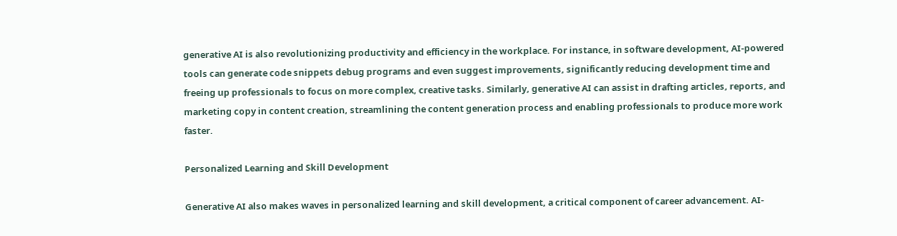generative AI is also revolutionizing productivity and efficiency in the workplace. For instance, in software development, AI-powered tools can generate code snippets debug programs and even suggest improvements, significantly reducing development time and freeing up professionals to focus on more complex, creative tasks. Similarly, generative AI can assist in drafting articles, reports, and marketing copy in content creation, streamlining the content generation process and enabling professionals to produce more work faster.

Personalized Learning and Skill Development

Generative AI also makes waves in personalized learning and skill development, a critical component of career advancement. AI-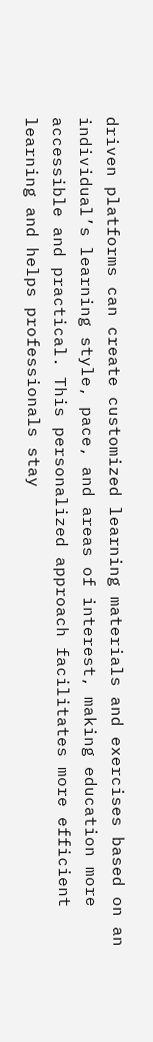driven platforms can create customized learning materials and exercises based on an individual’s learning style, pace, and areas of interest, making education more accessible and practical. This personalized approach facilitates more efficient learning and helps professionals stay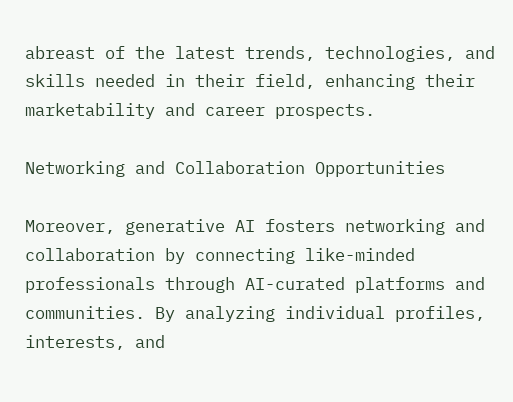abreast of the latest trends, technologies, and skills needed in their field, enhancing their marketability and career prospects.

Networking and Collaboration Opportunities

Moreover, generative AI fosters networking and collaboration by connecting like-minded professionals through AI-curated platforms and communities. By analyzing individual profiles, interests, and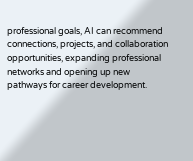professional goals, AI can recommend connections, projects, and collaboration opportunities, expanding professional networks and opening up new pathways for career development.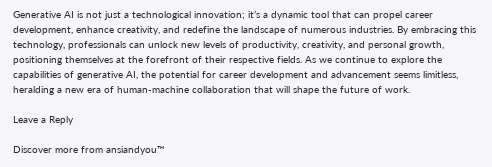Generative AI is not just a technological innovation; it’s a dynamic tool that can propel career development, enhance creativity, and redefine the landscape of numerous industries. By embracing this technology, professionals can unlock new levels of productivity, creativity, and personal growth, positioning themselves at the forefront of their respective fields. As we continue to explore the capabilities of generative AI, the potential for career development and advancement seems limitless, heralding a new era of human-machine collaboration that will shape the future of work.

Leave a Reply

Discover more from ansiandyou™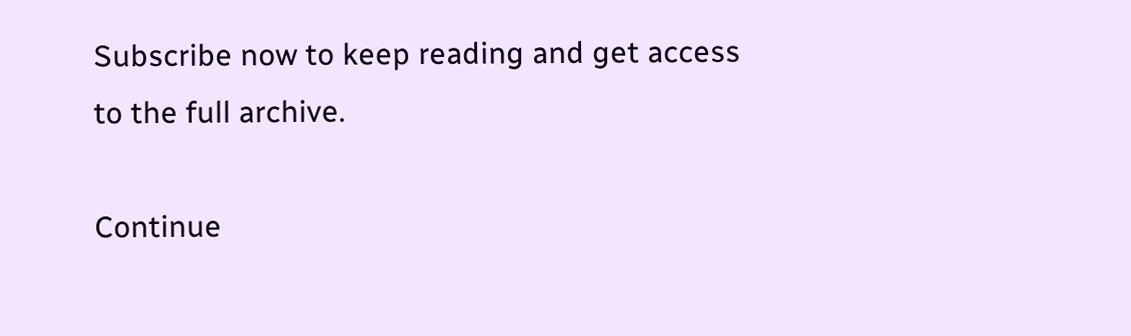Subscribe now to keep reading and get access to the full archive.

Continue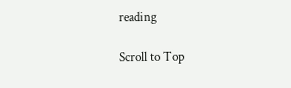reading

Scroll to Top